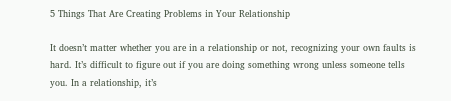5 Things That Are Creating Problems in Your Relationship

It doesn’t matter whether you are in a relationship or not, recognizing your own faults is hard. It’s difficult to figure out if you are doing something wrong unless someone tells you. In a relationship, it’s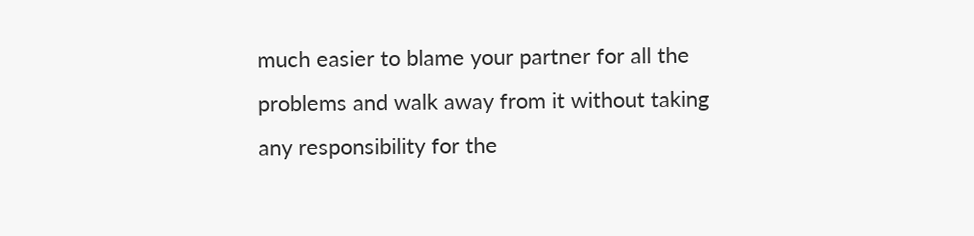much easier to blame your partner for all the problems and walk away from it without taking any responsibility for the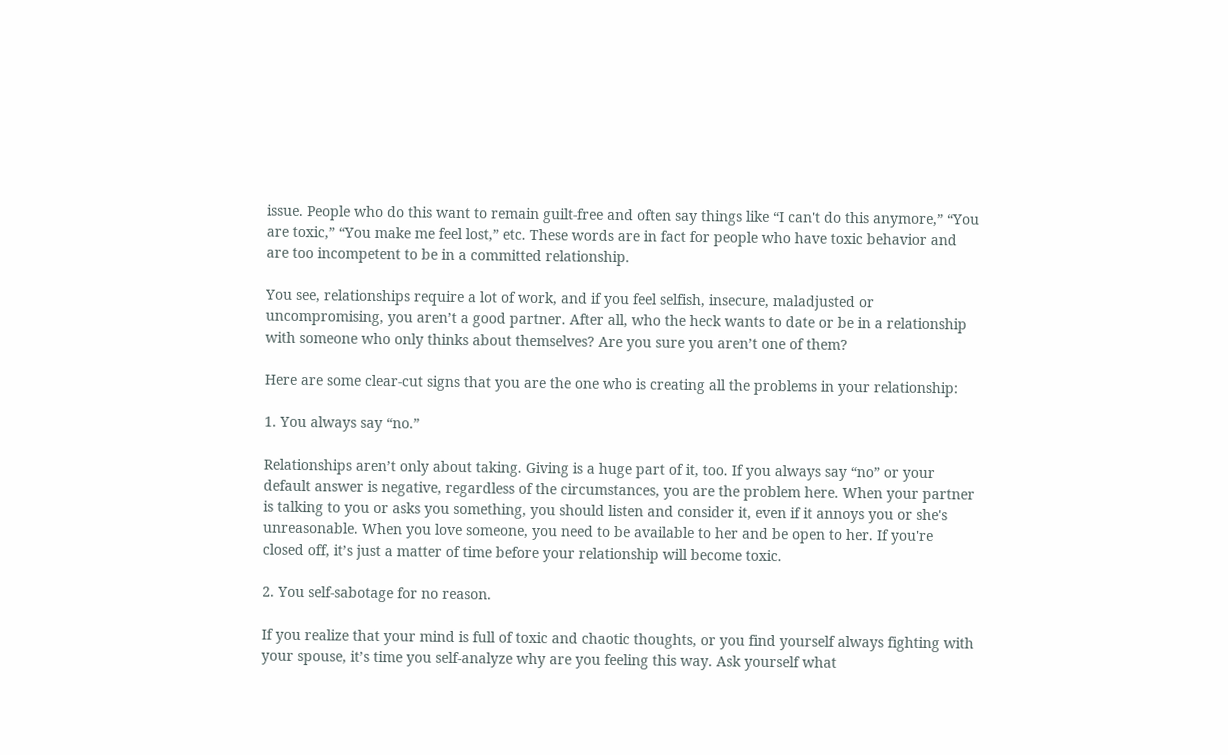issue. People who do this want to remain guilt-free and often say things like “I can't do this anymore,” “You are toxic,” “You make me feel lost,” etc. These words are in fact for people who have toxic behavior and are too incompetent to be in a committed relationship.

You see, relationships require a lot of work, and if you feel selfish, insecure, maladjusted or uncompromising, you aren’t a good partner. After all, who the heck wants to date or be in a relationship with someone who only thinks about themselves? Are you sure you aren’t one of them?

Here are some clear-cut signs that you are the one who is creating all the problems in your relationship:

1. You always say “no.”

Relationships aren’t only about taking. Giving is a huge part of it, too. If you always say “no” or your default answer is negative, regardless of the circumstances, you are the problem here. When your partner is talking to you or asks you something, you should listen and consider it, even if it annoys you or she's unreasonable. When you love someone, you need to be available to her and be open to her. If you're closed off, it’s just a matter of time before your relationship will become toxic.

2. You self-sabotage for no reason.

If you realize that your mind is full of toxic and chaotic thoughts, or you find yourself always fighting with your spouse, it’s time you self-analyze why are you feeling this way. Ask yourself what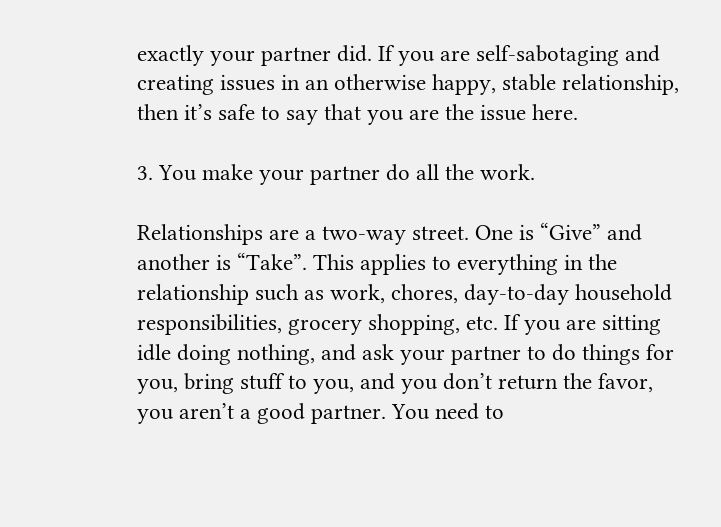exactly your partner did. If you are self-sabotaging and creating issues in an otherwise happy, stable relationship, then it’s safe to say that you are the issue here.

3. You make your partner do all the work.

Relationships are a two-way street. One is “Give” and another is “Take”. This applies to everything in the relationship such as work, chores, day-to-day household responsibilities, grocery shopping, etc. If you are sitting idle doing nothing, and ask your partner to do things for you, bring stuff to you, and you don’t return the favor, you aren’t a good partner. You need to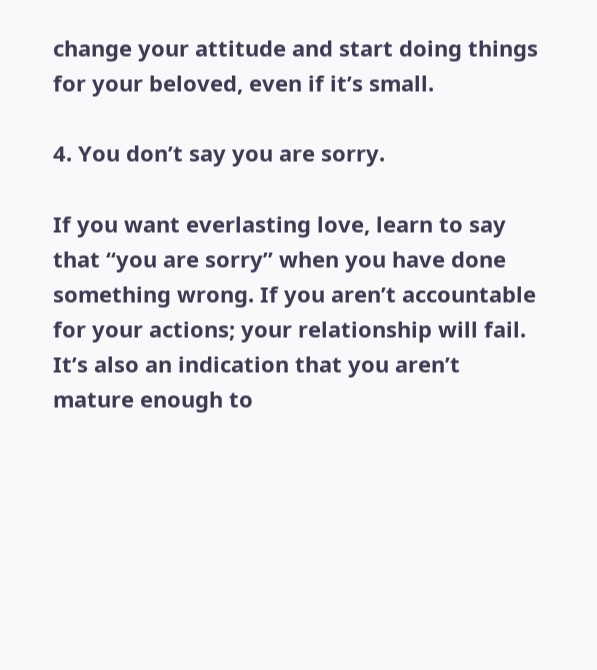change your attitude and start doing things for your beloved, even if it’s small.

4. You don’t say you are sorry.

If you want everlasting love, learn to say that “you are sorry” when you have done something wrong. If you aren’t accountable for your actions; your relationship will fail. It’s also an indication that you aren’t mature enough to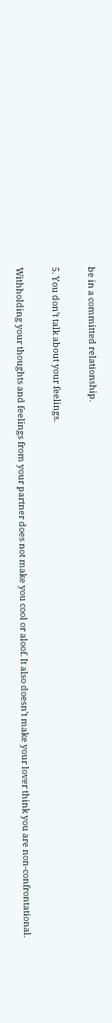be in a committed relationship.

5. You don’t talk about your feelings.

Withholding your thoughts and feelings from your partner does not make you cool or aloof. It also doesn’t make your lover think you are non-confrontational.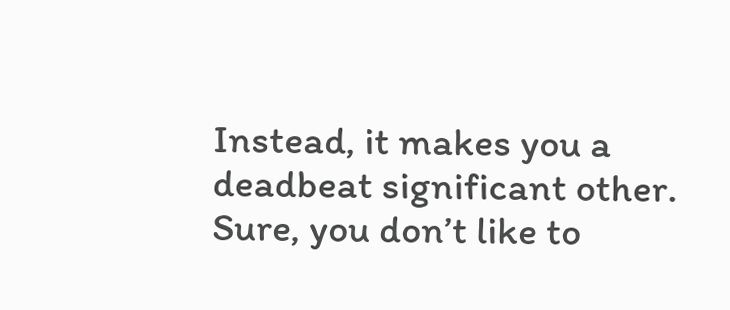Instead, it makes you a deadbeat significant other. Sure, you don’t like to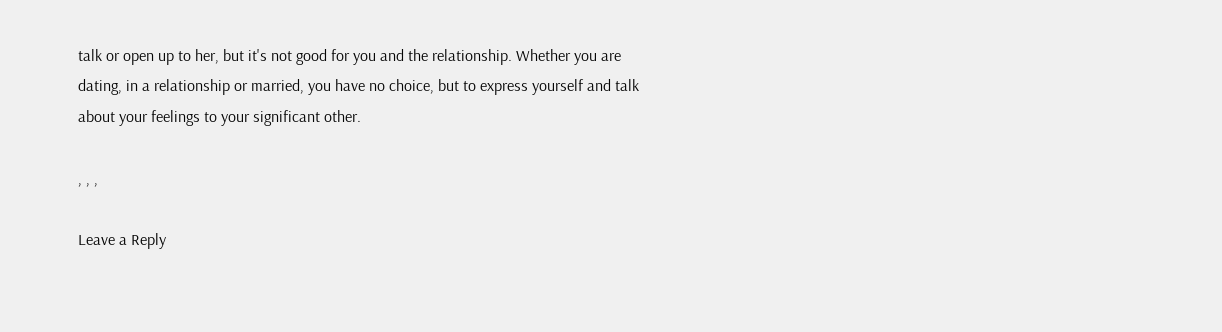talk or open up to her, but it's not good for you and the relationship. Whether you are dating, in a relationship or married, you have no choice, but to express yourself and talk about your feelings to your significant other.

, , ,

Leave a Reply